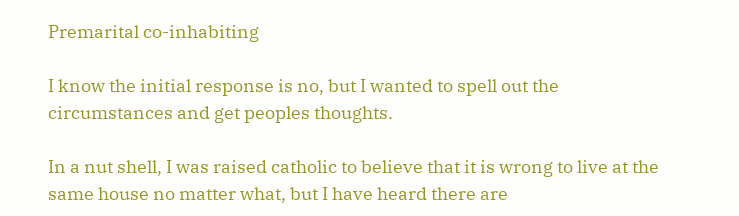Premarital co-inhabiting

I know the initial response is no, but I wanted to spell out the circumstances and get peoples thoughts.

In a nut shell, I was raised catholic to believe that it is wrong to live at the same house no matter what, but I have heard there are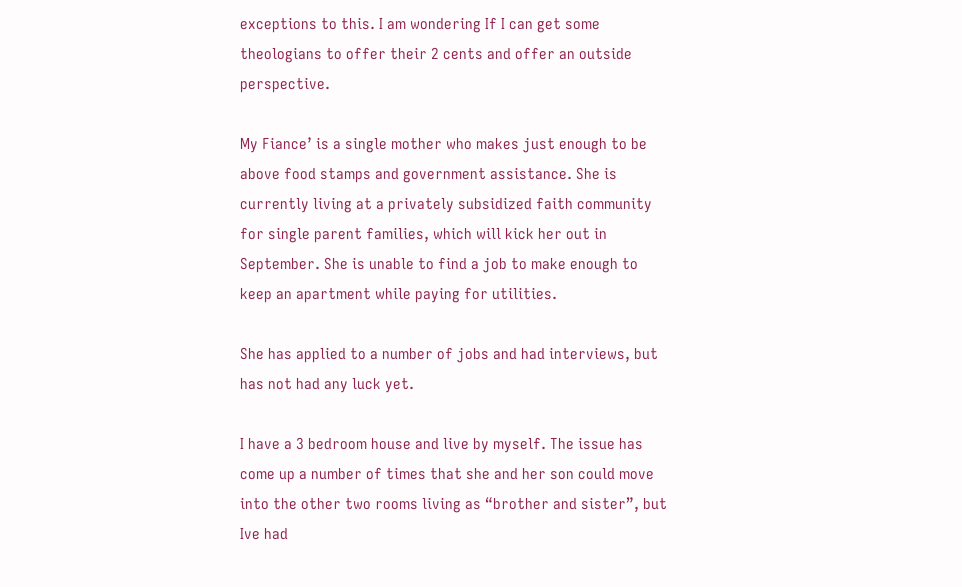exceptions to this. I am wondering If I can get some theologians to offer their 2 cents and offer an outside perspective.

My Fiance’ is a single mother who makes just enough to be above food stamps and government assistance. She is currently living at a privately subsidized faith community for single parent families, which will kick her out in September. She is unable to find a job to make enough to keep an apartment while paying for utilities.

She has applied to a number of jobs and had interviews, but has not had any luck yet.

I have a 3 bedroom house and live by myself. The issue has come up a number of times that she and her son could move into the other two rooms living as “brother and sister”, but Ive had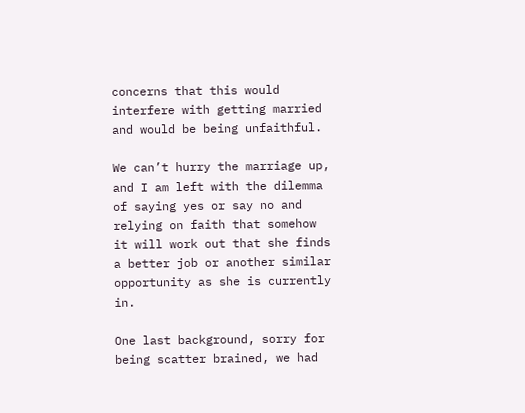concerns that this would interfere with getting married and would be being unfaithful.

We can’t hurry the marriage up, and I am left with the dilemma of saying yes or say no and relying on faith that somehow it will work out that she finds a better job or another similar opportunity as she is currently in.

One last background, sorry for being scatter brained, we had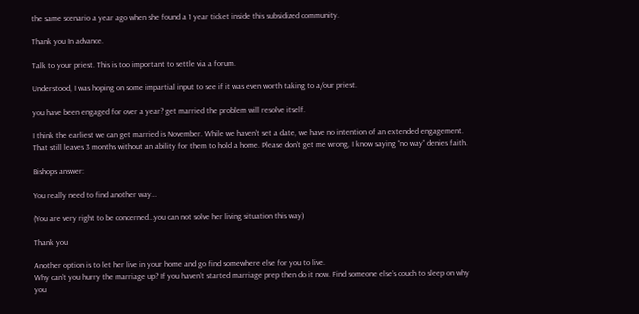the same scenario a year ago when she found a 1 year ticket inside this subsidized community.

Thank you In advance.

Talk to your priest. This is too important to settle via a forum.

Understood, I was hoping on some impartial input to see if it was even worth taking to a/our priest.

you have been engaged for over a year? get married the problem will resolve itself.

I think the earliest we can get married is November. While we haven’t set a date, we have no intention of an extended engagement. That still leaves 3 months without an ability for them to hold a home. Please don’t get me wrong, I know saying “no way” denies faith.

Bishops answer:

You really need to find another way…

(You are very right to be concerned…you can not solve her living situation this way)

Thank you

Another option is to let her live in your home and go find somewhere else for you to live.
Why can’t you hurry the marriage up? If you haven’t started marriage prep then do it now. Find someone else’s couch to sleep on why you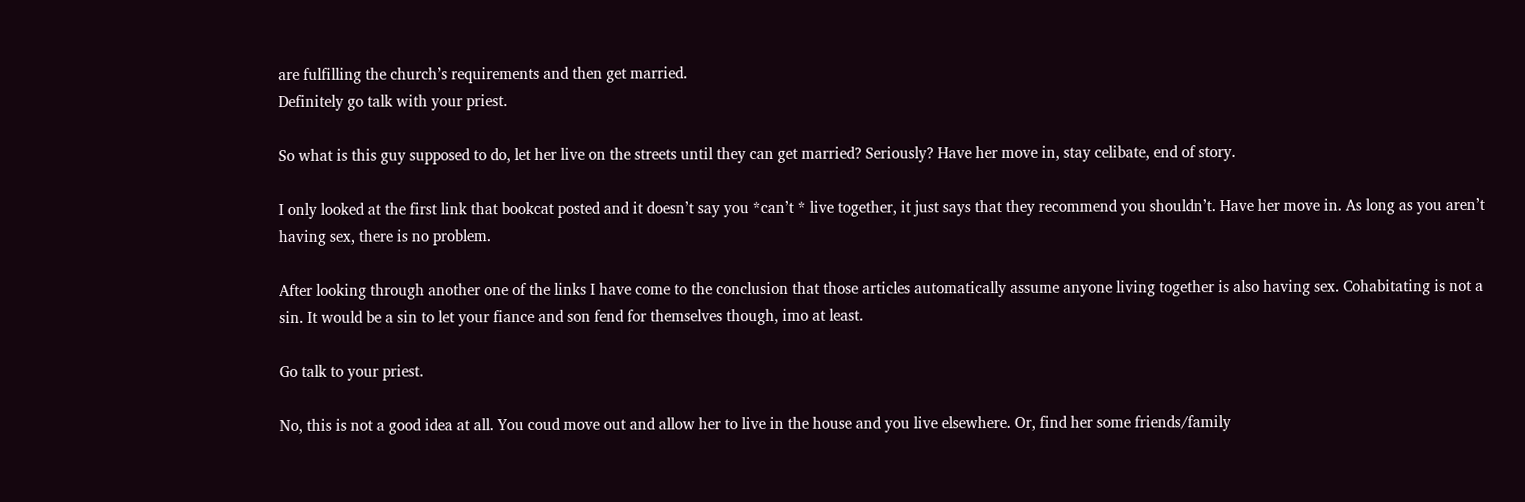are fulfilling the church’s requirements and then get married.
Definitely go talk with your priest.

So what is this guy supposed to do, let her live on the streets until they can get married? Seriously? Have her move in, stay celibate, end of story.

I only looked at the first link that bookcat posted and it doesn’t say you *can’t * live together, it just says that they recommend you shouldn’t. Have her move in. As long as you aren’t having sex, there is no problem.

After looking through another one of the links I have come to the conclusion that those articles automatically assume anyone living together is also having sex. Cohabitating is not a sin. It would be a sin to let your fiance and son fend for themselves though, imo at least.

Go talk to your priest.

No, this is not a good idea at all. You coud move out and allow her to live in the house and you live elsewhere. Or, find her some friends/family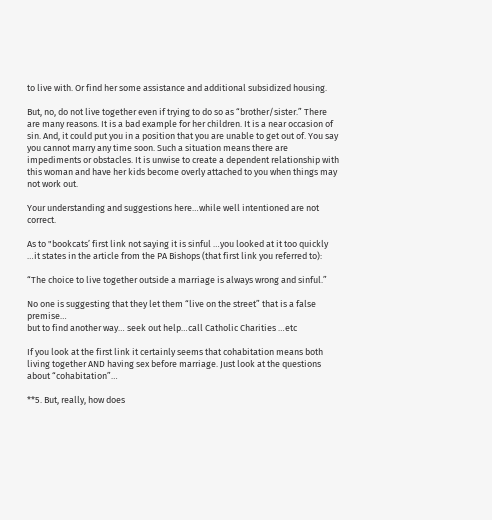to live with. Or find her some assistance and additional subsidized housing.

But, no, do not live together even if trying to do so as “brother/sister.” There are many reasons. It is a bad example for her children. It is a near occasion of sin. And, it could put you in a position that you are unable to get out of. You say you cannot marry any time soon. Such a situation means there are impediments or obstacles. It is unwise to create a dependent relationship with this woman and have her kids become overly attached to you when things may not work out.

Your understanding and suggestions here…while well intentioned are not correct.

As to "bookcats’ first link not saying it is sinful …you looked at it too quickly …it states in the article from the PA Bishops (that first link you referred to):

“The choice to live together outside a marriage is always wrong and sinful.”

No one is suggesting that they let them “live on the street” that is a false premise…
but to find another way… seek out help…call Catholic Charities …etc

If you look at the first link it certainly seems that cohabitation means both living together AND having sex before marriage. Just look at the questions about “cohabitation”…

**5. But, really, how does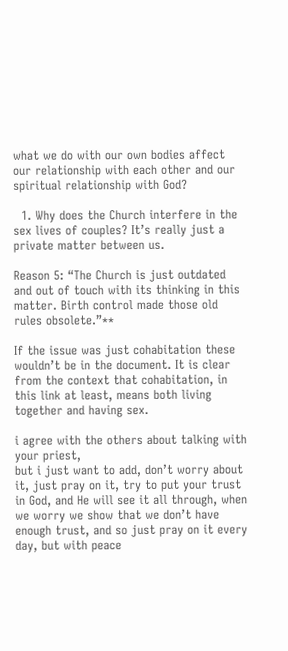what we do with our own bodies affect our relationship with each other and our spiritual relationship with God?

  1. Why does the Church interfere in the sex lives of couples? It’s really just a private matter between us.

Reason 5: “The Church is just outdated and out of touch with its thinking in this matter. Birth control made those old rules obsolete.”**

If the issue was just cohabitation these wouldn’t be in the document. It is clear from the context that cohabitation, in this link at least, means both living together and having sex.

i agree with the others about talking with your priest,
but i just want to add, don’t worry about it, just pray on it, try to put your trust in God, and He will see it all through, when we worry we show that we don’t have enough trust, and so just pray on it every day, but with peace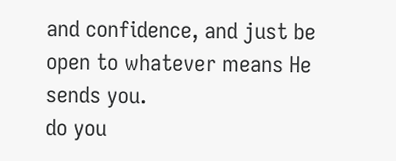and confidence, and just be open to whatever means He sends you.
do you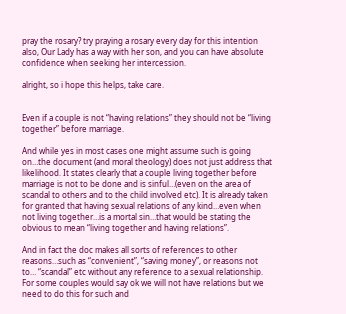pray the rosary? try praying a rosary every day for this intention also, Our Lady has a way with her son, and you can have absolute confidence when seeking her intercession.

alright, so i hope this helps, take care.


Even if a couple is not “having relations” they should not be “living together” before marriage.

And while yes in most cases one might assume such is going on…the document (and moral theology) does not just address that likelihood. It states clearly that a couple living together before marriage is not to be done and is sinful…(even on the area of scandal to others and to the child involved etc). It is already taken for granted that having sexual relations of any kind…even when not living together…is a mortal sin…that would be stating the obvious to mean “living together and having relations”.

And in fact the doc makes all sorts of references to other reasons…such as “convenient”, “saving money”, or reasons not to… “scandal” etc without any reference to a sexual relationship. For some couples would say ok we will not have relations but we need to do this for such and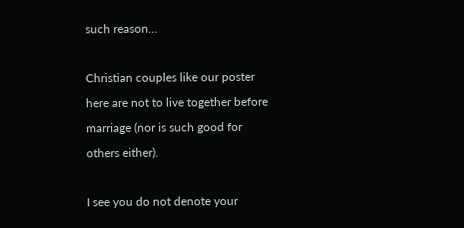such reason…

Christian couples like our poster here are not to live together before marriage (nor is such good for others either).

I see you do not denote your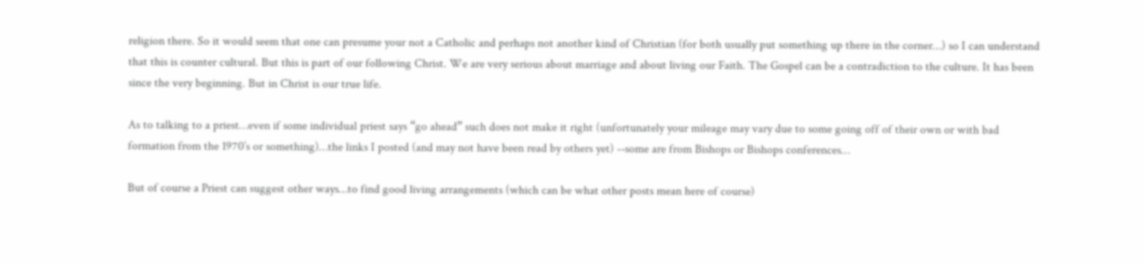religion there. So it would seem that one can presume your not a Catholic and perhaps not another kind of Christian (for both usually put something up there in the corner…) so I can understand that this is counter cultural. But this is part of our following Christ. We are very serious about marriage and about living our Faith. The Gospel can be a contradiction to the culture. It has been since the very beginning. But in Christ is our true life.

As to talking to a priest…even if some individual priest says “go ahead” such does not make it right (unfortunately your mileage may vary due to some going off of their own or with bad formation from the 1970’s or something)…the links I posted (and may not have been read by others yet) --some are from Bishops or Bishops conferences…

But of course a Priest can suggest other ways…to find good living arrangements (which can be what other posts mean here of course)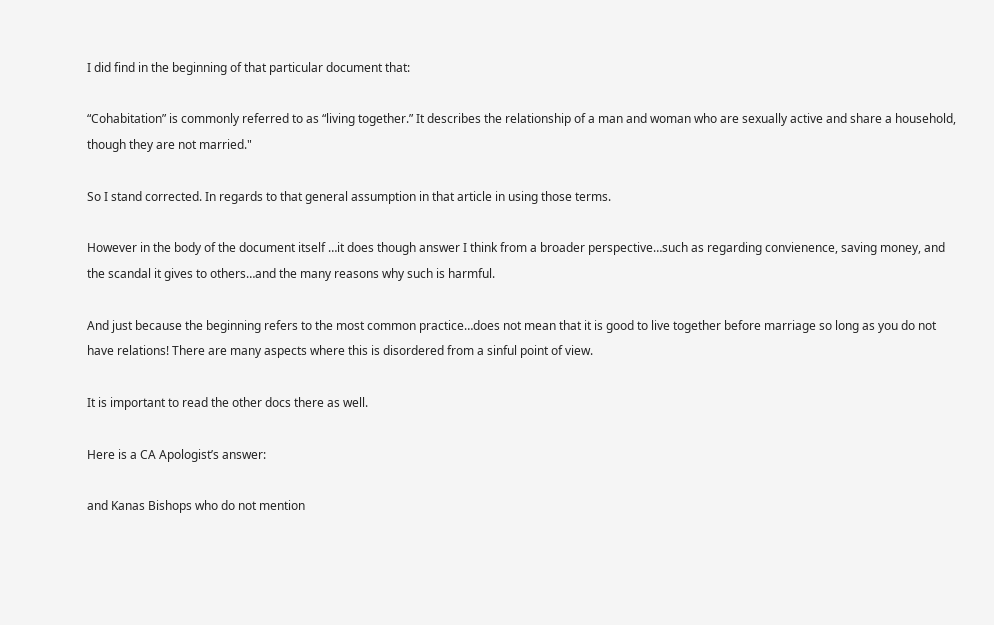I did find in the beginning of that particular document that:

“Cohabitation” is commonly referred to as “living together.” It describes the relationship of a man and woman who are sexually active and share a household, though they are not married."

So I stand corrected. In regards to that general assumption in that article in using those terms.

However in the body of the document itself …it does though answer I think from a broader perspective…such as regarding convienence, saving money, and the scandal it gives to others…and the many reasons why such is harmful.

And just because the beginning refers to the most common practice…does not mean that it is good to live together before marriage so long as you do not have relations! There are many aspects where this is disordered from a sinful point of view.

It is important to read the other docs there as well.

Here is a CA Apologist’s answer:

and Kanas Bishops who do not mention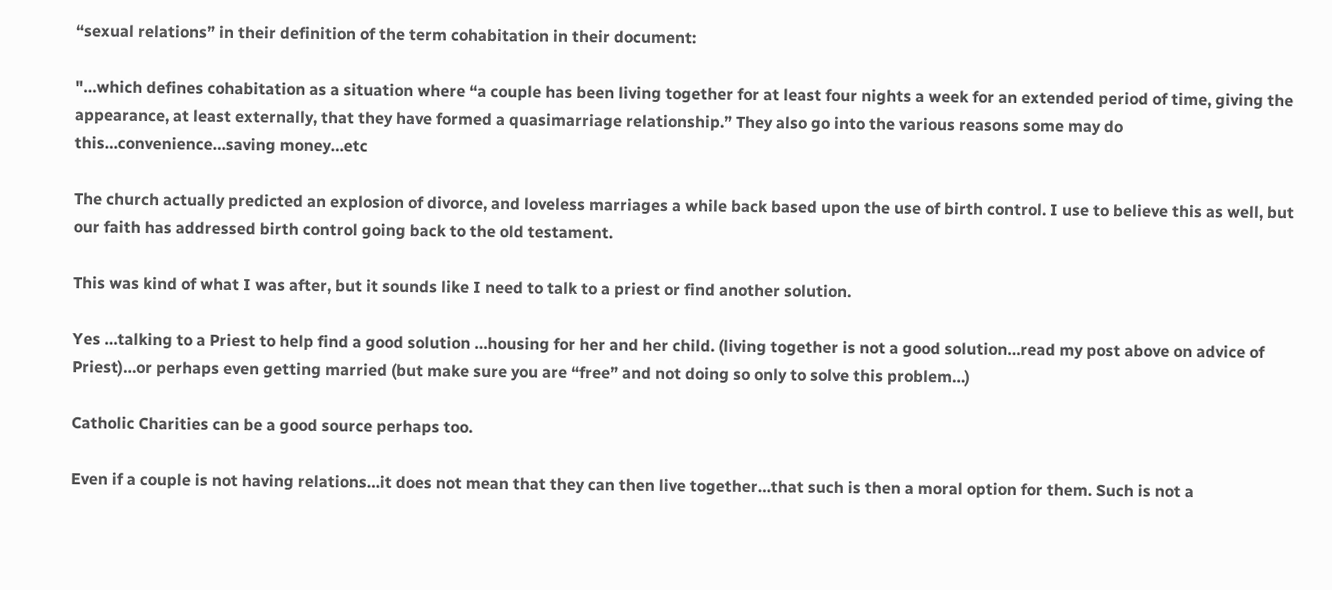“sexual relations” in their definition of the term cohabitation in their document:

"…which defines cohabitation as a situation where “a couple has been living together for at least four nights a week for an extended period of time, giving the appearance, at least externally, that they have formed a quasimarriage relationship.” They also go into the various reasons some may do this…convenience…saving money…etc

The church actually predicted an explosion of divorce, and loveless marriages a while back based upon the use of birth control. I use to believe this as well, but our faith has addressed birth control going back to the old testament.

This was kind of what I was after, but it sounds like I need to talk to a priest or find another solution.

Yes …talking to a Priest to help find a good solution …housing for her and her child. (living together is not a good solution…read my post above on advice of Priest)…or perhaps even getting married (but make sure you are “free” and not doing so only to solve this problem…)

Catholic Charities can be a good source perhaps too.

Even if a couple is not having relations…it does not mean that they can then live together…that such is then a moral option for them. Such is not a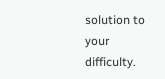solution to your difficulty.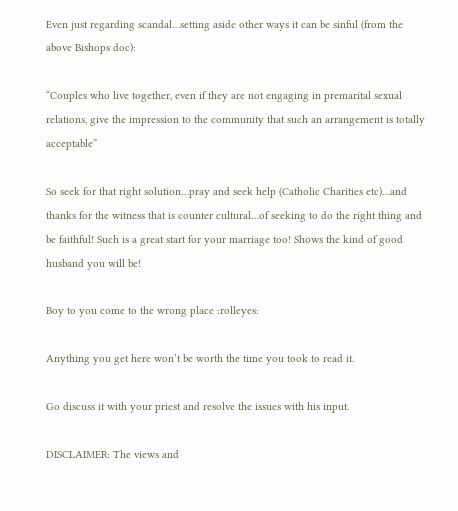Even just regarding scandal…setting aside other ways it can be sinful (from the above Bishops doc):

“Couples who live together, even if they are not engaging in premarital sexual relations, give the impression to the community that such an arrangement is totally acceptable”

So seek for that right solution…pray and seek help (Catholic Charities etc)…and thanks for the witness that is counter cultural…of seeking to do the right thing and be faithful! Such is a great start for your marriage too! Shows the kind of good husband you will be!

Boy to you come to the wrong place :rolleyes:

Anything you get here won’t be worth the time you took to read it.

Go discuss it with your priest and resolve the issues with his input.

DISCLAIMER: The views and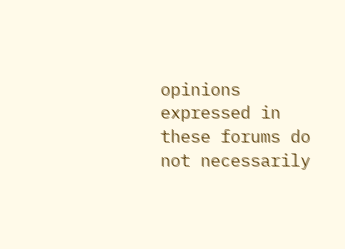opinions expressed in these forums do not necessarily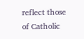reflect those of Catholic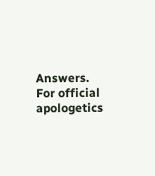Answers. For official apologetics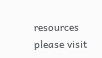resources please visit